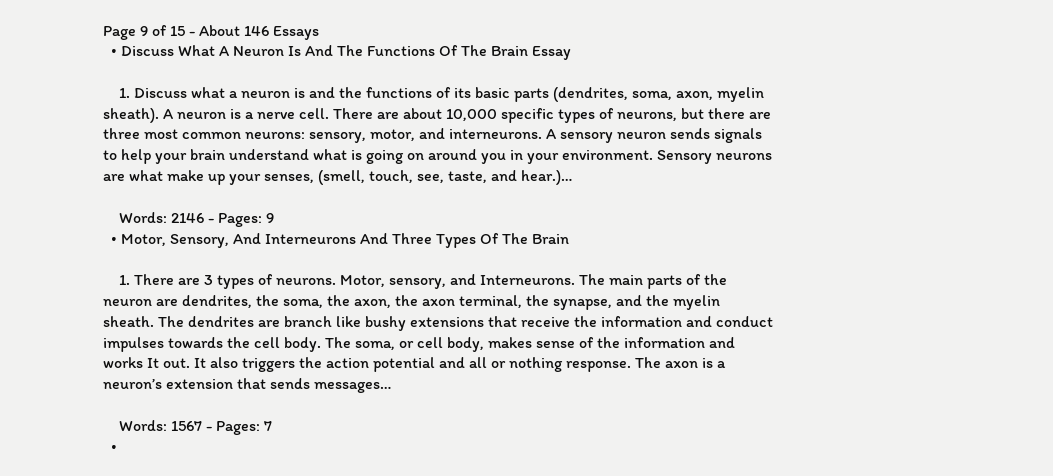Page 9 of 15 - About 146 Essays
  • Discuss What A Neuron Is And The Functions Of The Brain Essay

    1. Discuss what a neuron is and the functions of its basic parts (dendrites, soma, axon, myelin sheath). A neuron is a nerve cell. There are about 10,000 specific types of neurons, but there are three most common neurons: sensory, motor, and interneurons. A sensory neuron sends signals to help your brain understand what is going on around you in your environment. Sensory neurons are what make up your senses, (smell, touch, see, taste, and hear.)…

    Words: 2146 - Pages: 9
  • Motor, Sensory, And Interneurons And Three Types Of The Brain

    1. There are 3 types of neurons. Motor, sensory, and Interneurons. The main parts of the neuron are dendrites, the soma, the axon, the axon terminal, the synapse, and the myelin sheath. The dendrites are branch like bushy extensions that receive the information and conduct impulses towards the cell body. The soma, or cell body, makes sense of the information and works It out. It also triggers the action potential and all or nothing response. The axon is a neuron’s extension that sends messages…

    Words: 1567 - Pages: 7
  •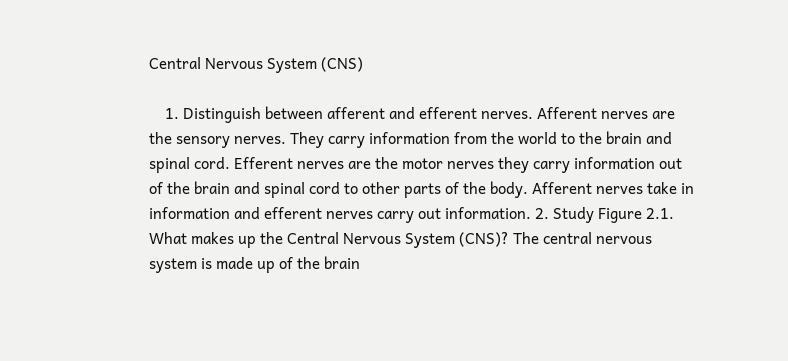Central Nervous System (CNS)

    1. Distinguish between afferent and efferent nerves. Afferent nerves are the sensory nerves. They carry information from the world to the brain and spinal cord. Efferent nerves are the motor nerves they carry information out of the brain and spinal cord to other parts of the body. Afferent nerves take in information and efferent nerves carry out information. 2. Study Figure 2.1. What makes up the Central Nervous System (CNS)? The central nervous system is made up of the brain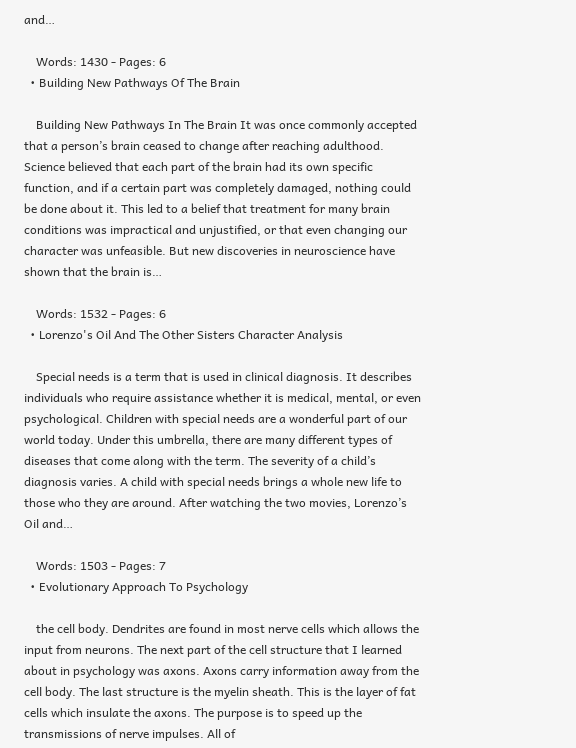and…

    Words: 1430 - Pages: 6
  • Building New Pathways Of The Brain

    Building New Pathways In The Brain It was once commonly accepted that a person’s brain ceased to change after reaching adulthood. Science believed that each part of the brain had its own specific function, and if a certain part was completely damaged, nothing could be done about it. This led to a belief that treatment for many brain conditions was impractical and unjustified, or that even changing our character was unfeasible. But new discoveries in neuroscience have shown that the brain is…

    Words: 1532 - Pages: 6
  • Lorenzo's Oil And The Other Sisters Character Analysis

    Special needs is a term that is used in clinical diagnosis. It describes individuals who require assistance whether it is medical, mental, or even psychological. Children with special needs are a wonderful part of our world today. Under this umbrella, there are many different types of diseases that come along with the term. The severity of a child’s diagnosis varies. A child with special needs brings a whole new life to those who they are around. After watching the two movies, Lorenzo’s Oil and…

    Words: 1503 - Pages: 7
  • Evolutionary Approach To Psychology

    the cell body. Dendrites are found in most nerve cells which allows the input from neurons. The next part of the cell structure that I learned about in psychology was axons. Axons carry information away from the cell body. The last structure is the myelin sheath. This is the layer of fat cells which insulate the axons. The purpose is to speed up the transmissions of nerve impulses. All of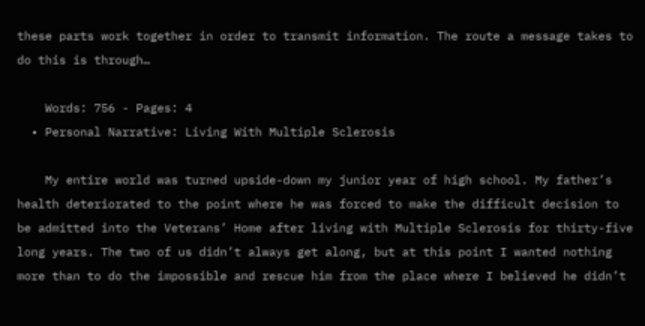these parts work together in order to transmit information. The route a message takes to do this is through…

    Words: 756 - Pages: 4
  • Personal Narrative: Living With Multiple Sclerosis

    My entire world was turned upside-down my junior year of high school. My father’s health deteriorated to the point where he was forced to make the difficult decision to be admitted into the Veterans’ Home after living with Multiple Sclerosis for thirty-five long years. The two of us didn’t always get along, but at this point I wanted nothing more than to do the impossible and rescue him from the place where I believed he didn’t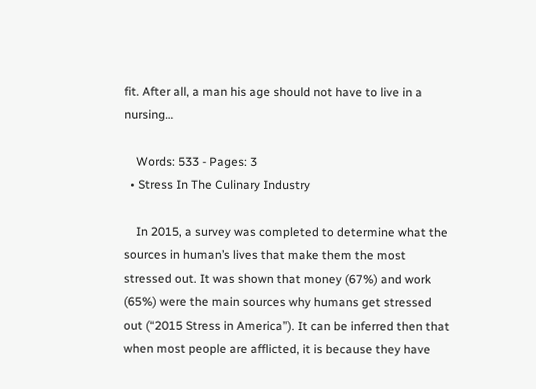fit. After all, a man his age should not have to live in a nursing…

    Words: 533 - Pages: 3
  • Stress In The Culinary Industry

    In 2015, a survey was completed to determine what the sources in human’s lives that make them the most stressed out. It was shown that money (67%) and work (65%) were the main sources why humans get stressed out (“2015 Stress in America”). It can be inferred then that when most people are afflicted, it is because they have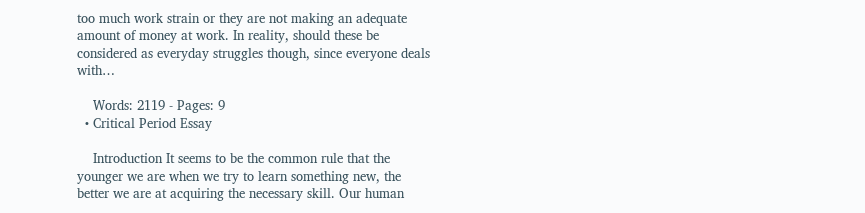too much work strain or they are not making an adequate amount of money at work. In reality, should these be considered as everyday struggles though, since everyone deals with…

    Words: 2119 - Pages: 9
  • Critical Period Essay

    Introduction It seems to be the common rule that the younger we are when we try to learn something new, the better we are at acquiring the necessary skill. Our human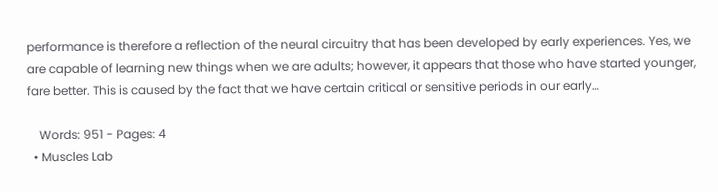performance is therefore a reflection of the neural circuitry that has been developed by early experiences. Yes, we are capable of learning new things when we are adults; however, it appears that those who have started younger, fare better. This is caused by the fact that we have certain critical or sensitive periods in our early…

    Words: 951 - Pages: 4
  • Muscles Lab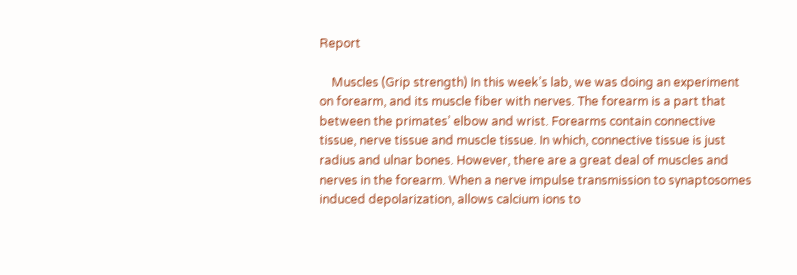Report

    Muscles (Grip strength) In this week’s lab, we was doing an experiment on forearm, and its muscle fiber with nerves. The forearm is a part that between the primates’ elbow and wrist. Forearms contain connective tissue, nerve tissue and muscle tissue. In which, connective tissue is just radius and ulnar bones. However, there are a great deal of muscles and nerves in the forearm. When a nerve impulse transmission to synaptosomes induced depolarization, allows calcium ions to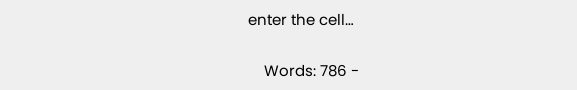enter the cell…

    Words: 786 -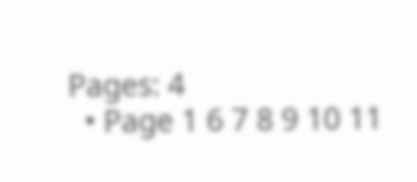Pages: 4
  • Page 1 6 7 8 9 10 11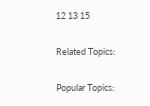12 13 15

Related Topics:

Popular Topics: